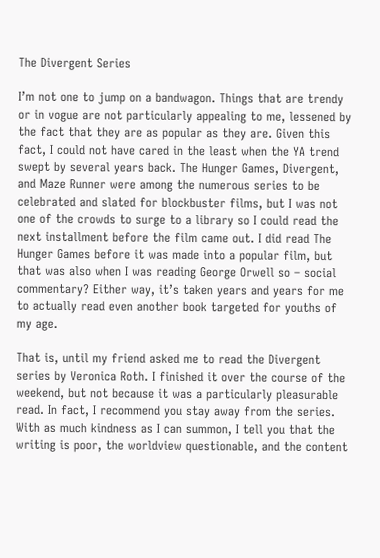The Divergent Series

I’m not one to jump on a bandwagon. Things that are trendy or in vogue are not particularly appealing to me, lessened by the fact that they are as popular as they are. Given this fact, I could not have cared in the least when the YA trend swept by several years back. The Hunger Games, Divergent, and Maze Runner were among the numerous series to be celebrated and slated for blockbuster films, but I was not one of the crowds to surge to a library so I could read the next installment before the film came out. I did read The Hunger Games before it was made into a popular film, but that was also when I was reading George Orwell so – social commentary? Either way, it’s taken years and years for me to actually read even another book targeted for youths of my age.

That is, until my friend asked me to read the Divergent series by Veronica Roth. I finished it over the course of the weekend, but not because it was a particularly pleasurable read. In fact, I recommend you stay away from the series. With as much kindness as I can summon, I tell you that the writing is poor, the worldview questionable, and the content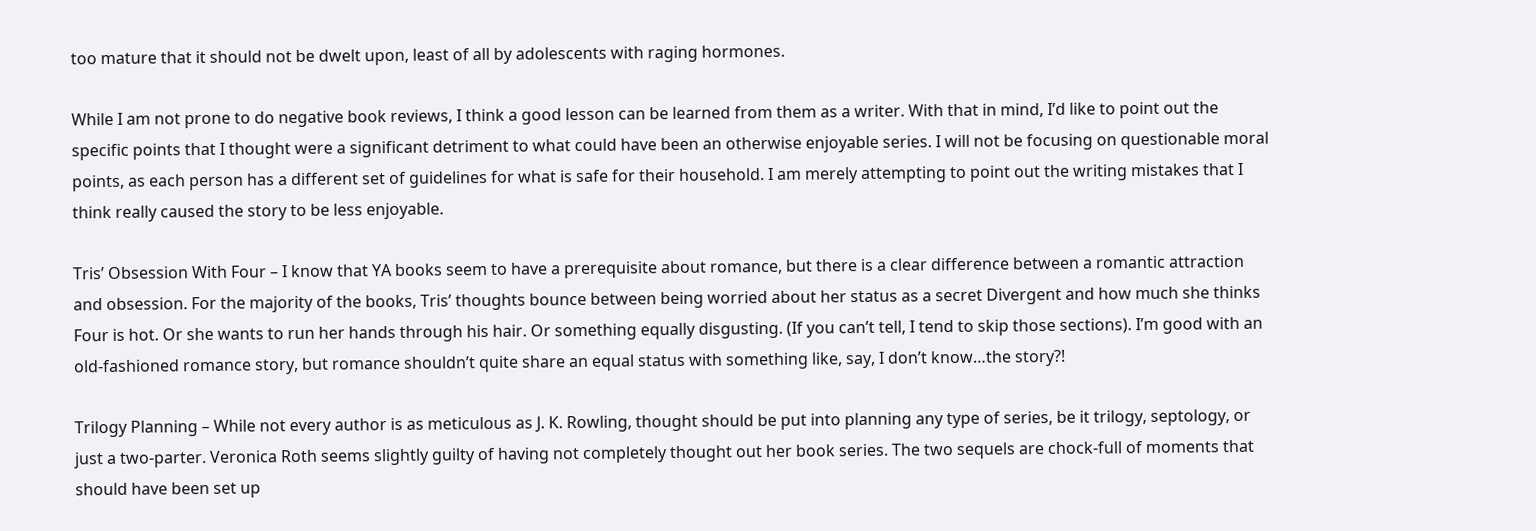too mature that it should not be dwelt upon, least of all by adolescents with raging hormones.

While I am not prone to do negative book reviews, I think a good lesson can be learned from them as a writer. With that in mind, I’d like to point out the specific points that I thought were a significant detriment to what could have been an otherwise enjoyable series. I will not be focusing on questionable moral points, as each person has a different set of guidelines for what is safe for their household. I am merely attempting to point out the writing mistakes that I think really caused the story to be less enjoyable.

Tris’ Obsession With Four – I know that YA books seem to have a prerequisite about romance, but there is a clear difference between a romantic attraction and obsession. For the majority of the books, Tris’ thoughts bounce between being worried about her status as a secret Divergent and how much she thinks Four is hot. Or she wants to run her hands through his hair. Or something equally disgusting. (If you can’t tell, I tend to skip those sections). I’m good with an old-fashioned romance story, but romance shouldn’t quite share an equal status with something like, say, I don’t know…the story?!

Trilogy Planning – While not every author is as meticulous as J. K. Rowling, thought should be put into planning any type of series, be it trilogy, septology, or just a two-parter. Veronica Roth seems slightly guilty of having not completely thought out her book series. The two sequels are chock-full of moments that should have been set up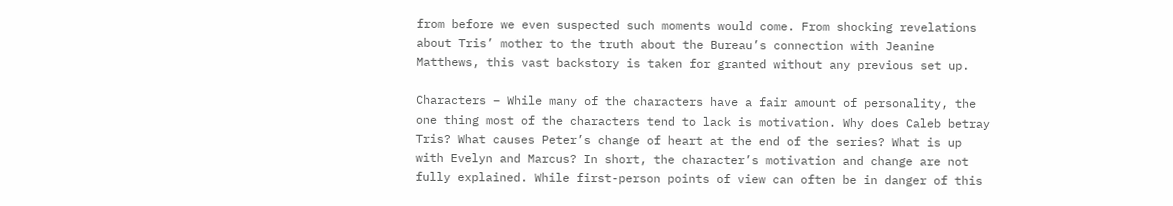from before we even suspected such moments would come. From shocking revelations about Tris’ mother to the truth about the Bureau’s connection with Jeanine Matthews, this vast backstory is taken for granted without any previous set up.

Characters – While many of the characters have a fair amount of personality, the one thing most of the characters tend to lack is motivation. Why does Caleb betray Tris? What causes Peter’s change of heart at the end of the series? What is up with Evelyn and Marcus? In short, the character’s motivation and change are not fully explained. While first-person points of view can often be in danger of this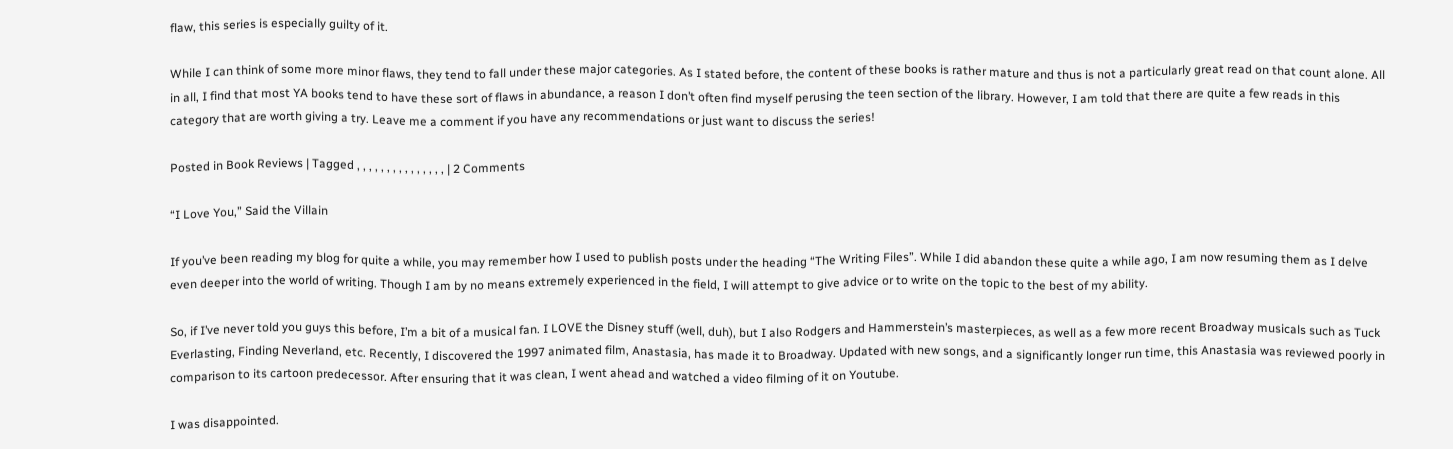flaw, this series is especially guilty of it.

While I can think of some more minor flaws, they tend to fall under these major categories. As I stated before, the content of these books is rather mature and thus is not a particularly great read on that count alone. All in all, I find that most YA books tend to have these sort of flaws in abundance, a reason I don’t often find myself perusing the teen section of the library. However, I am told that there are quite a few reads in this category that are worth giving a try. Leave me a comment if you have any recommendations or just want to discuss the series!

Posted in Book Reviews | Tagged , , , , , , , , , , , , , , , | 2 Comments

“I Love You,” Said the Villain

If you’ve been reading my blog for quite a while, you may remember how I used to publish posts under the heading “The Writing Files”. While I did abandon these quite a while ago, I am now resuming them as I delve even deeper into the world of writing. Though I am by no means extremely experienced in the field, I will attempt to give advice or to write on the topic to the best of my ability.

So, if I’ve never told you guys this before, I’m a bit of a musical fan. I LOVE the Disney stuff (well, duh), but I also Rodgers and Hammerstein’s masterpieces, as well as a few more recent Broadway musicals such as Tuck Everlasting, Finding Neverland, etc. Recently, I discovered the 1997 animated film, Anastasia, has made it to Broadway. Updated with new songs, and a significantly longer run time, this Anastasia was reviewed poorly in comparison to its cartoon predecessor. After ensuring that it was clean, I went ahead and watched a video filming of it on Youtube.

I was disappointed.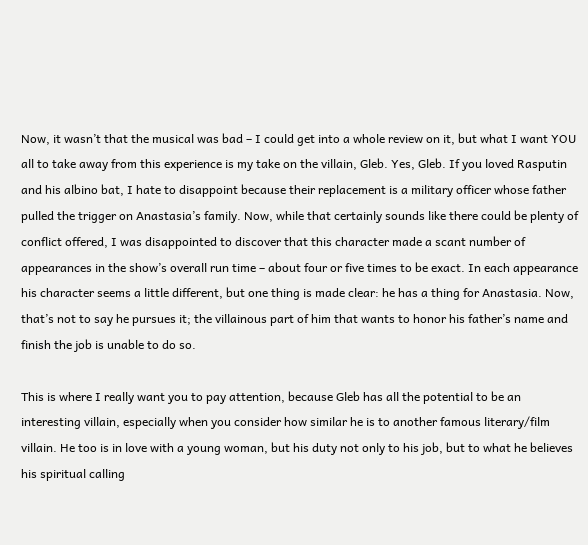Now, it wasn’t that the musical was bad – I could get into a whole review on it, but what I want YOU all to take away from this experience is my take on the villain, Gleb. Yes, Gleb. If you loved Rasputin and his albino bat, I hate to disappoint because their replacement is a military officer whose father pulled the trigger on Anastasia’s family. Now, while that certainly sounds like there could be plenty of conflict offered, I was disappointed to discover that this character made a scant number of appearances in the show’s overall run time – about four or five times to be exact. In each appearance his character seems a little different, but one thing is made clear: he has a thing for Anastasia. Now, that’s not to say he pursues it; the villainous part of him that wants to honor his father’s name and finish the job is unable to do so.

This is where I really want you to pay attention, because Gleb has all the potential to be an interesting villain, especially when you consider how similar he is to another famous literary/film villain. He too is in love with a young woman, but his duty not only to his job, but to what he believes his spiritual calling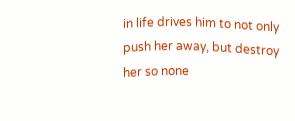in life drives him to not only push her away, but destroy her so none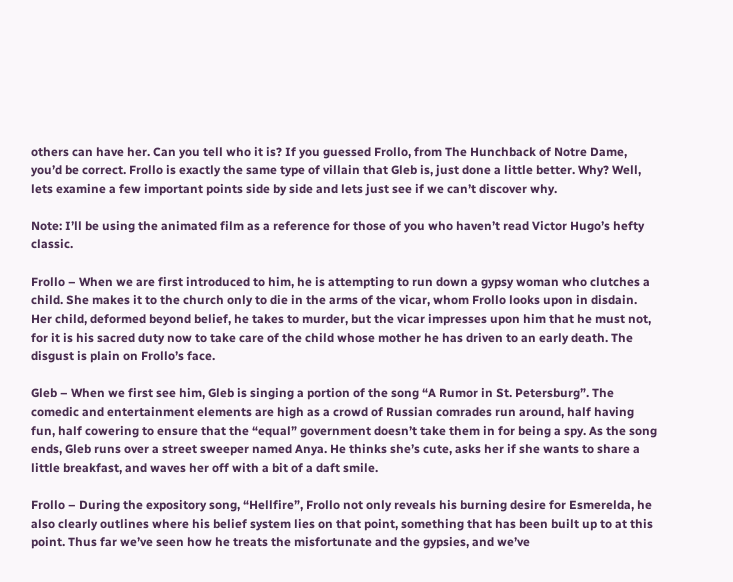others can have her. Can you tell who it is? If you guessed Frollo, from The Hunchback of Notre Dame, you’d be correct. Frollo is exactly the same type of villain that Gleb is, just done a little better. Why? Well, lets examine a few important points side by side and lets just see if we can’t discover why.

Note: I’ll be using the animated film as a reference for those of you who haven’t read Victor Hugo’s hefty classic.

Frollo – When we are first introduced to him, he is attempting to run down a gypsy woman who clutches a child. She makes it to the church only to die in the arms of the vicar, whom Frollo looks upon in disdain. Her child, deformed beyond belief, he takes to murder, but the vicar impresses upon him that he must not, for it is his sacred duty now to take care of the child whose mother he has driven to an early death. The disgust is plain on Frollo’s face.

Gleb – When we first see him, Gleb is singing a portion of the song “A Rumor in St. Petersburg”. The comedic and entertainment elements are high as a crowd of Russian comrades run around, half having fun, half cowering to ensure that the “equal” government doesn’t take them in for being a spy. As the song ends, Gleb runs over a street sweeper named Anya. He thinks she’s cute, asks her if she wants to share a little breakfast, and waves her off with a bit of a daft smile.

Frollo – During the expository song, “Hellfire”, Frollo not only reveals his burning desire for Esmerelda, he also clearly outlines where his belief system lies on that point, something that has been built up to at this point. Thus far we’ve seen how he treats the misfortunate and the gypsies, and we’ve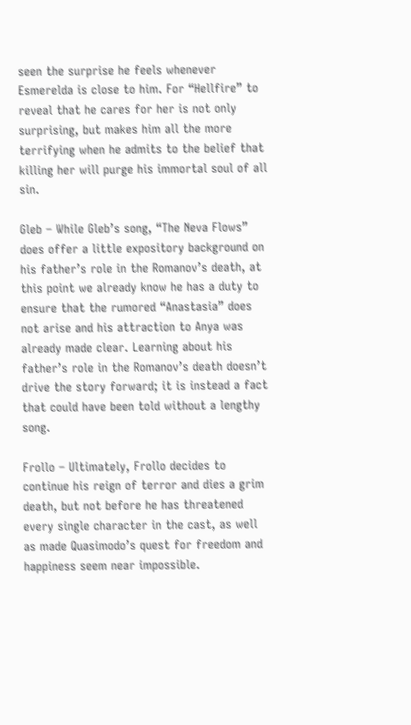seen the surprise he feels whenever Esmerelda is close to him. For “Hellfire” to reveal that he cares for her is not only surprising, but makes him all the more terrifying when he admits to the belief that killing her will purge his immortal soul of all sin.

Gleb – While Gleb’s song, “The Neva Flows” does offer a little expository background on his father’s role in the Romanov’s death, at this point we already know he has a duty to ensure that the rumored “Anastasia” does not arise and his attraction to Anya was already made clear. Learning about his father’s role in the Romanov’s death doesn’t drive the story forward; it is instead a fact that could have been told without a lengthy song.

Frollo – Ultimately, Frollo decides to continue his reign of terror and dies a grim death, but not before he has threatened every single character in the cast, as well as made Quasimodo’s quest for freedom and happiness seem near impossible.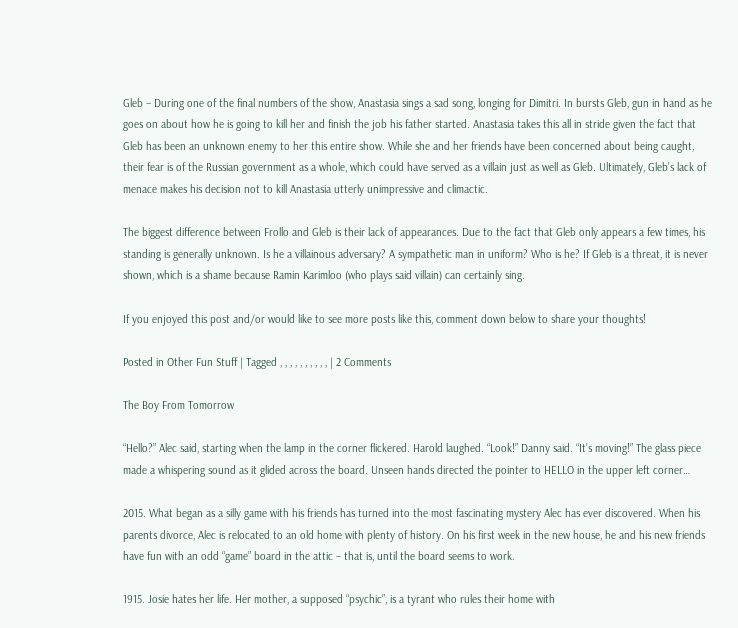Gleb – During one of the final numbers of the show, Anastasia sings a sad song, longing for Dimitri. In bursts Gleb, gun in hand as he goes on about how he is going to kill her and finish the job his father started. Anastasia takes this all in stride given the fact that Gleb has been an unknown enemy to her this entire show. While she and her friends have been concerned about being caught, their fear is of the Russian government as a whole, which could have served as a villain just as well as Gleb. Ultimately, Gleb’s lack of menace makes his decision not to kill Anastasia utterly unimpressive and climactic.

The biggest difference between Frollo and Gleb is their lack of appearances. Due to the fact that Gleb only appears a few times, his standing is generally unknown. Is he a villainous adversary? A sympathetic man in uniform? Who is he? If Gleb is a threat, it is never shown, which is a shame because Ramin Karimloo (who plays said villain) can certainly sing.

If you enjoyed this post and/or would like to see more posts like this, comment down below to share your thoughts!

Posted in Other Fun Stuff | Tagged , , , , , , , , , , | 2 Comments

The Boy From Tomorrow

“Hello?” Alec said, starting when the lamp in the corner flickered. Harold laughed. “Look!” Danny said. “It’s moving!” The glass piece made a whispering sound as it glided across the board. Unseen hands directed the pointer to HELLO in the upper left corner…

2015. What began as a silly game with his friends has turned into the most fascinating mystery Alec has ever discovered. When his parents divorce, Alec is relocated to an old home with plenty of history. On his first week in the new house, he and his new friends have fun with an odd “game” board in the attic – that is, until the board seems to work.

1915. Josie hates her life. Her mother, a supposed “psychic”, is a tyrant who rules their home with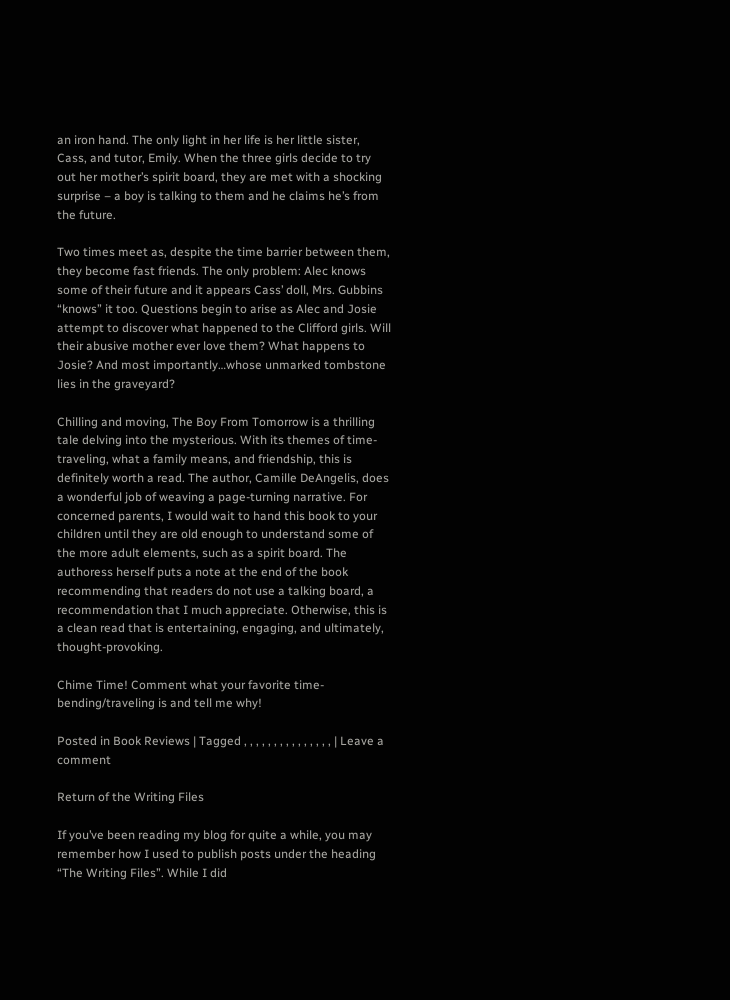an iron hand. The only light in her life is her little sister, Cass, and tutor, Emily. When the three girls decide to try out her mother’s spirit board, they are met with a shocking surprise – a boy is talking to them and he claims he’s from the future.

Two times meet as, despite the time barrier between them, they become fast friends. The only problem: Alec knows some of their future and it appears Cass’ doll, Mrs. Gubbins “knows” it too. Questions begin to arise as Alec and Josie attempt to discover what happened to the Clifford girls. Will their abusive mother ever love them? What happens to Josie? And most importantly…whose unmarked tombstone lies in the graveyard?

Chilling and moving, The Boy From Tomorrow is a thrilling tale delving into the mysterious. With its themes of time-traveling, what a family means, and friendship, this is definitely worth a read. The author, Camille DeAngelis, does a wonderful job of weaving a page-turning narrative. For concerned parents, I would wait to hand this book to your children until they are old enough to understand some of the more adult elements, such as a spirit board. The authoress herself puts a note at the end of the book recommending that readers do not use a talking board, a recommendation that I much appreciate. Otherwise, this is a clean read that is entertaining, engaging, and ultimately, thought-provoking.

Chime Time! Comment what your favorite time-bending/traveling is and tell me why!

Posted in Book Reviews | Tagged , , , , , , , , , , , , , , , | Leave a comment

Return of the Writing Files

If you’ve been reading my blog for quite a while, you may remember how I used to publish posts under the heading “The Writing Files”. While I did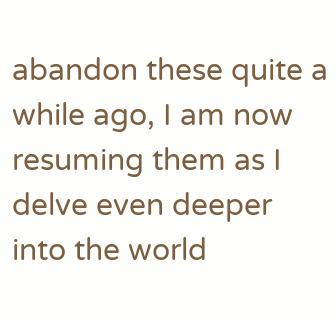abandon these quite a while ago, I am now resuming them as I delve even deeper into the world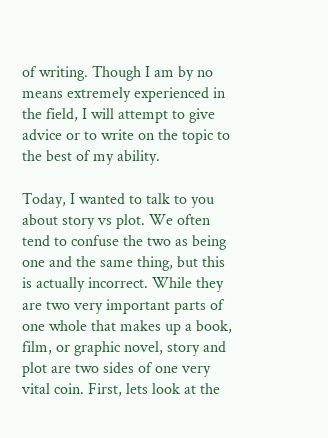of writing. Though I am by no means extremely experienced in the field, I will attempt to give advice or to write on the topic to the best of my ability.

Today, I wanted to talk to you about story vs plot. We often tend to confuse the two as being one and the same thing, but this is actually incorrect. While they are two very important parts of one whole that makes up a book, film, or graphic novel, story and plot are two sides of one very vital coin. First, lets look at the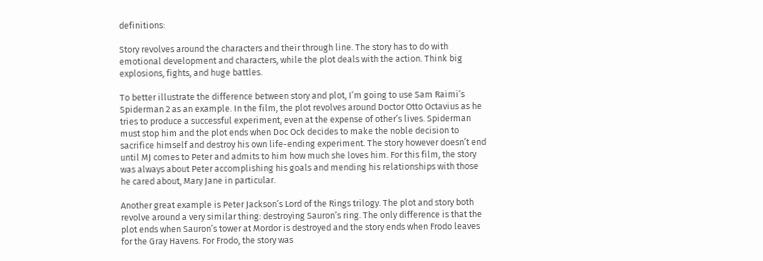definitions:

Story revolves around the characters and their through line. The story has to do with emotional development and characters, while the plot deals with the action. Think big explosions, fights, and huge battles.

To better illustrate the difference between story and plot, I’m going to use Sam Raimi’s Spiderman 2 as an example. In the film, the plot revolves around Doctor Otto Octavius as he tries to produce a successful experiment, even at the expense of other’s lives. Spiderman must stop him and the plot ends when Doc Ock decides to make the noble decision to sacrifice himself and destroy his own life-ending experiment. The story however doesn’t end until MJ comes to Peter and admits to him how much she loves him. For this film, the story was always about Peter accomplishing his goals and mending his relationships with those he cared about, Mary Jane in particular.

Another great example is Peter Jackson’s Lord of the Rings trilogy. The plot and story both revolve around a very similar thing: destroying Sauron’s ring. The only difference is that the plot ends when Sauron’s tower at Mordor is destroyed and the story ends when Frodo leaves for the Gray Havens. For Frodo, the story was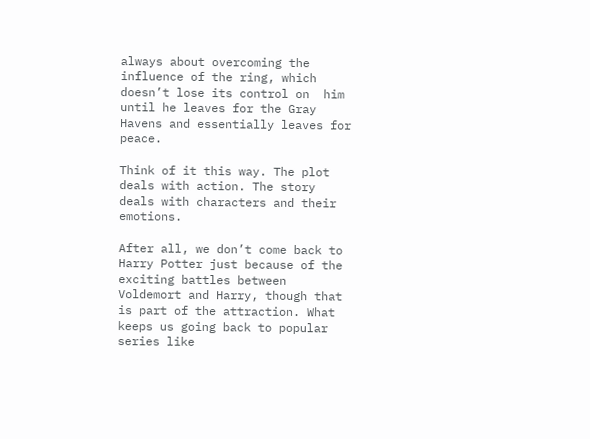always about overcoming the influence of the ring, which doesn’t lose its control on  him until he leaves for the Gray Havens and essentially leaves for peace.

Think of it this way. The plot deals with action. The story deals with characters and their emotions.

After all, we don’t come back to Harry Potter just because of the exciting battles between Voldemort and Harry, though that is part of the attraction. What keeps us going back to popular series like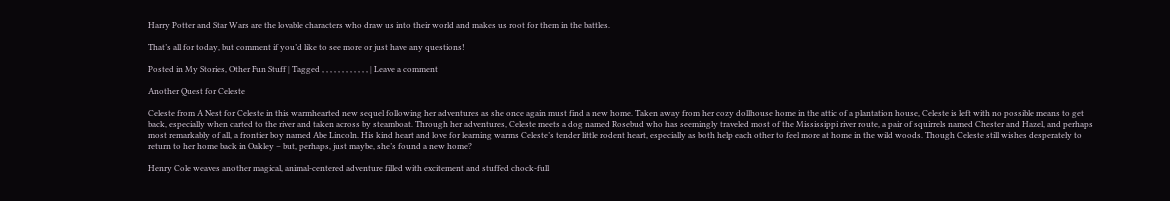Harry Potter and Star Wars are the lovable characters who draw us into their world and makes us root for them in the battles.

That’s all for today, but comment if you’d like to see more or just have any questions!

Posted in My Stories, Other Fun Stuff | Tagged , , , , , , , , , , , , | Leave a comment

Another Quest for Celeste

Celeste from A Nest for Celeste in this warmhearted new sequel following her adventures as she once again must find a new home. Taken away from her cozy dollhouse home in the attic of a plantation house, Celeste is left with no possible means to get back, especially when carted to the river and taken across by steamboat. Through her adventures, Celeste meets a dog named Rosebud who has seemingly traveled most of the Mississippi river route, a pair of squirrels named Chester and Hazel, and perhaps most remarkably of all, a frontier boy named Abe Lincoln. His kind heart and love for learning warms Celeste’s tender little rodent heart, especially as both help each other to feel more at home in the wild woods. Though Celeste still wishes desperately to return to her home back in Oakley – but, perhaps, just maybe, she’s found a new home?

Henry Cole weaves another magical, animal-centered adventure filled with excitement and stuffed chock-full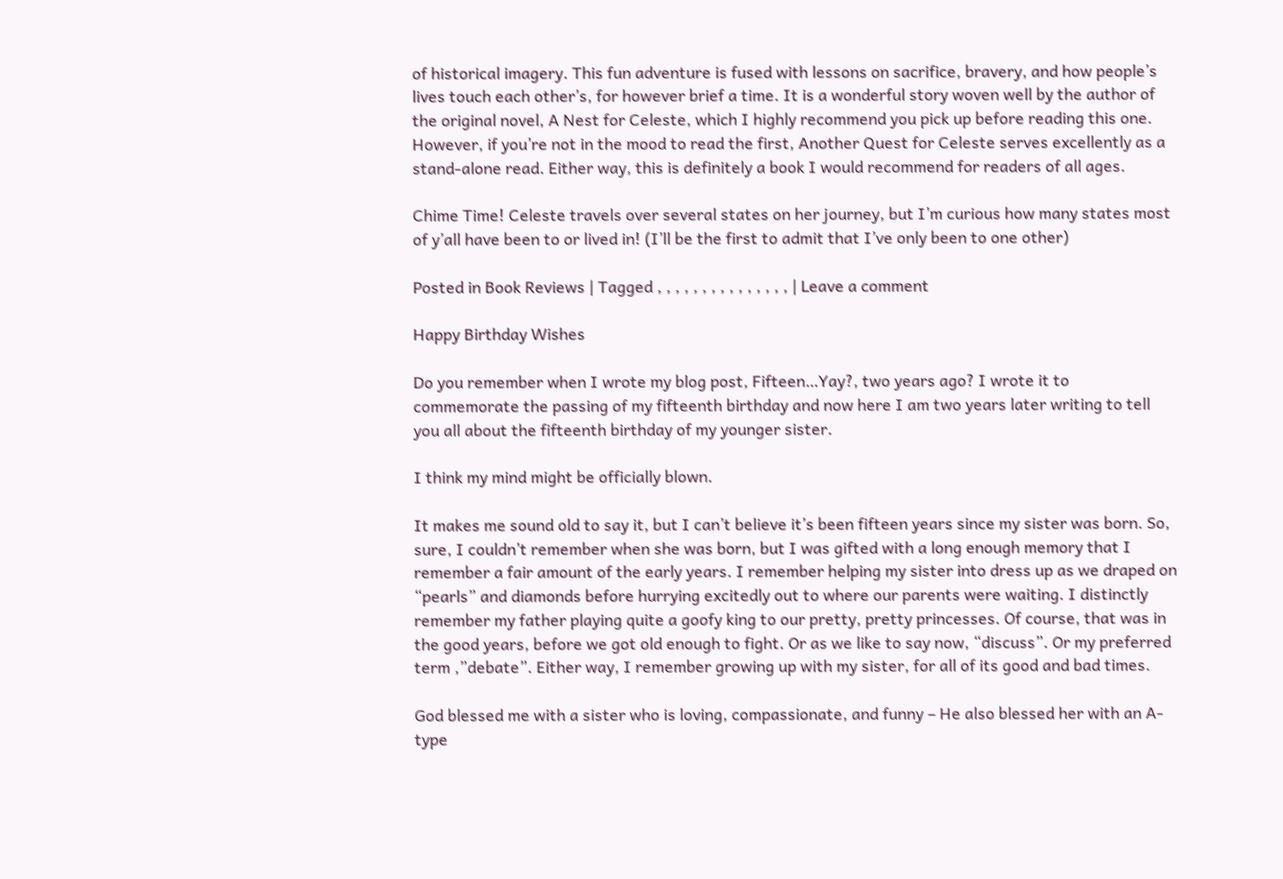of historical imagery. This fun adventure is fused with lessons on sacrifice, bravery, and how people’s lives touch each other’s, for however brief a time. It is a wonderful story woven well by the author of the original novel, A Nest for Celeste, which I highly recommend you pick up before reading this one. However, if you’re not in the mood to read the first, Another Quest for Celeste serves excellently as a stand-alone read. Either way, this is definitely a book I would recommend for readers of all ages.

Chime Time! Celeste travels over several states on her journey, but I’m curious how many states most of y’all have been to or lived in! (I’ll be the first to admit that I’ve only been to one other)

Posted in Book Reviews | Tagged , , , , , , , , , , , , , , , | Leave a comment

Happy Birthday Wishes

Do you remember when I wrote my blog post, Fifteen…Yay?, two years ago? I wrote it to commemorate the passing of my fifteenth birthday and now here I am two years later writing to tell you all about the fifteenth birthday of my younger sister.

I think my mind might be officially blown.

It makes me sound old to say it, but I can’t believe it’s been fifteen years since my sister was born. So, sure, I couldn’t remember when she was born, but I was gifted with a long enough memory that I remember a fair amount of the early years. I remember helping my sister into dress up as we draped on “pearls” and diamonds before hurrying excitedly out to where our parents were waiting. I distinctly remember my father playing quite a goofy king to our pretty, pretty princesses. Of course, that was in the good years, before we got old enough to fight. Or as we like to say now, “discuss”. Or my preferred term ,”debate”. Either way, I remember growing up with my sister, for all of its good and bad times.

God blessed me with a sister who is loving, compassionate, and funny – He also blessed her with an A-type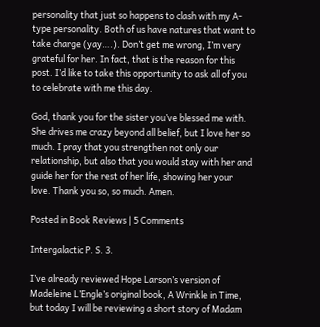personality that just so happens to clash with my A-type personality. Both of us have natures that want to take charge (yay….). Don’t get me wrong, I’m very grateful for her. In fact, that is the reason for this post. I’d like to take this opportunity to ask all of you to celebrate with me this day.

God, thank you for the sister you’ve blessed me with. She drives me crazy beyond all belief, but I love her so much. I pray that you strengthen not only our relationship, but also that you would stay with her and guide her for the rest of her life, showing her your love. Thank you so, so much. Amen.

Posted in Book Reviews | 5 Comments

Intergalactic P. S. 3.

I’ve already reviewed Hope Larson’s version of Madeleine L’Engle’s original book, A Wrinkle in Time, but today I will be reviewing a short story of Madam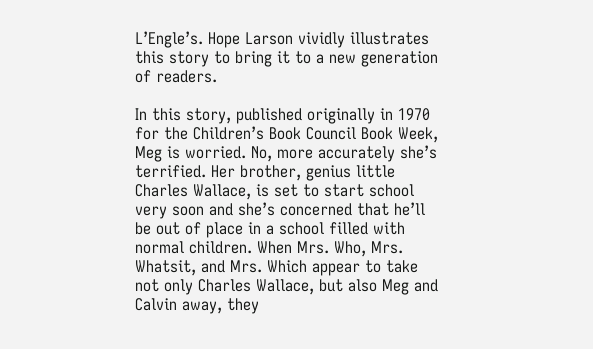L’Engle’s. Hope Larson vividly illustrates this story to bring it to a new generation of readers.

In this story, published originally in 1970 for the Children’s Book Council Book Week, Meg is worried. No, more accurately she’s terrified. Her brother, genius little Charles Wallace, is set to start school very soon and she’s concerned that he’ll be out of place in a school filled with normal children. When Mrs. Who, Mrs. Whatsit, and Mrs. Which appear to take not only Charles Wallace, but also Meg and Calvin away, they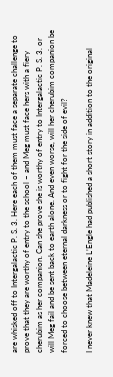are whisked off to Intergalactic P. S. 3. Here each of them must face a separate challenge to prove that they are worthy of entry to the school – and Meg must face hers with a fiery cherubim as her companion. Can she prove she is worthy of entry to Intergalactic P. S. 3. or will Meg fail and be sent back to earth alone. And even worse, will her cherubim companion be forced to choose between eternal darkness or to fight for the side of evil?

I never knew that Madeleine L’Engle had published a short story in addition to the original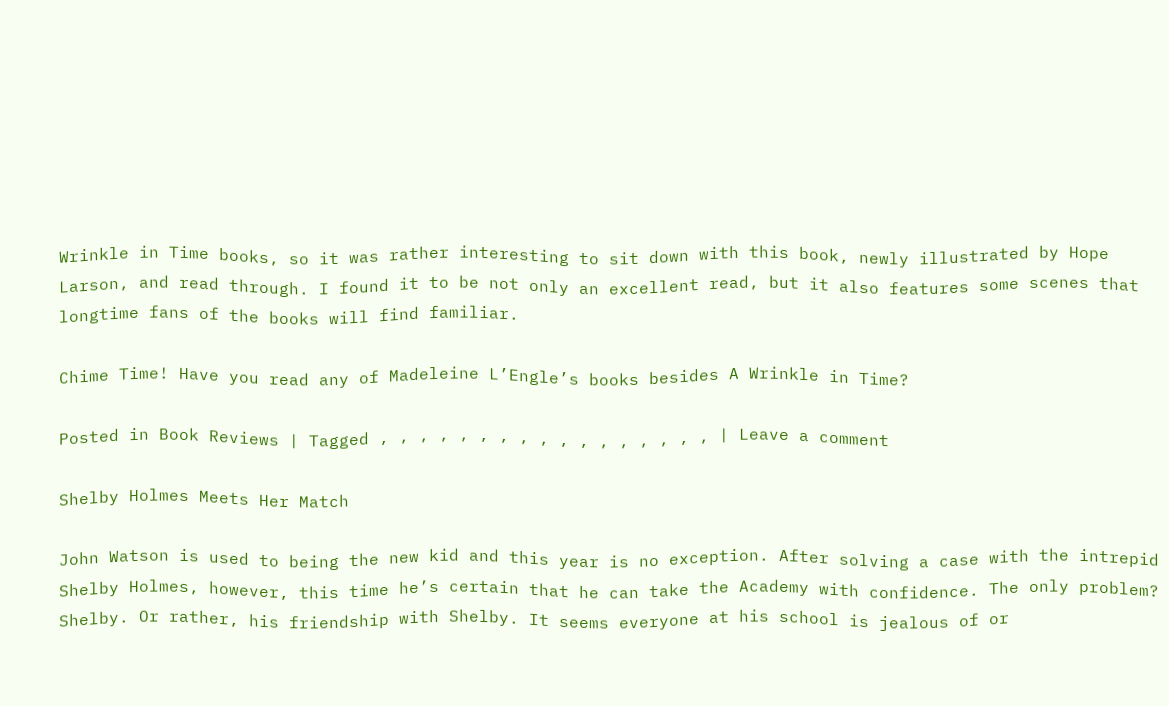Wrinkle in Time books, so it was rather interesting to sit down with this book, newly illustrated by Hope Larson, and read through. I found it to be not only an excellent read, but it also features some scenes that longtime fans of the books will find familiar.

Chime Time! Have you read any of Madeleine L’Engle’s books besides A Wrinkle in Time?

Posted in Book Reviews | Tagged , , , , , , , , , , , , , , , , , | Leave a comment

Shelby Holmes Meets Her Match

John Watson is used to being the new kid and this year is no exception. After solving a case with the intrepid Shelby Holmes, however, this time he’s certain that he can take the Academy with confidence. The only problem? Shelby. Or rather, his friendship with Shelby. It seems everyone at his school is jealous of or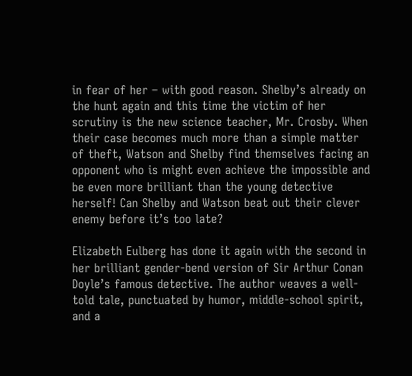in fear of her – with good reason. Shelby’s already on the hunt again and this time the victim of her scrutiny is the new science teacher, Mr. Crosby. When their case becomes much more than a simple matter of theft, Watson and Shelby find themselves facing an opponent who is might even achieve the impossible and be even more brilliant than the young detective herself! Can Shelby and Watson beat out their clever enemy before it’s too late?

Elizabeth Eulberg has done it again with the second in her brilliant gender-bend version of Sir Arthur Conan Doyle’s famous detective. The author weaves a well-told tale, punctuated by humor, middle-school spirit, and a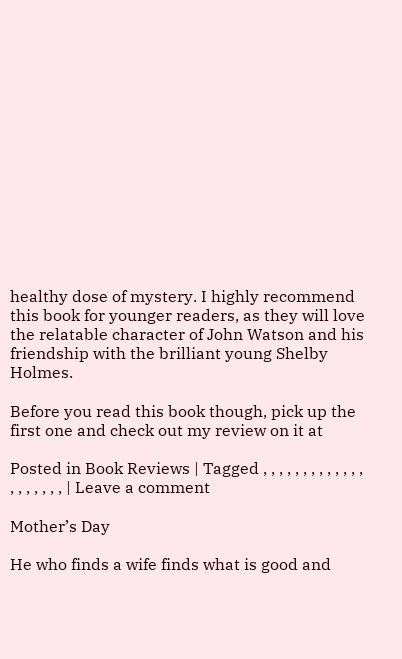healthy dose of mystery. I highly recommend this book for younger readers, as they will love the relatable character of John Watson and his friendship with the brilliant young Shelby Holmes.

Before you read this book though, pick up the first one and check out my review on it at

Posted in Book Reviews | Tagged , , , , , , , , , , , , , , , , , , , , | Leave a comment

Mother’s Day

He who finds a wife finds what is good and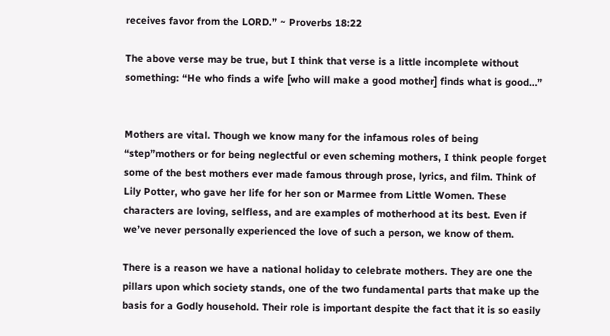receives favor from the LORD.” ~ Proverbs 18:22

The above verse may be true, but I think that verse is a little incomplete without something: “He who finds a wife [who will make a good mother] finds what is good…”


Mothers are vital. Though we know many for the infamous roles of being “step”mothers or for being neglectful or even scheming mothers, I think people forget some of the best mothers ever made famous through prose, lyrics, and film. Think of Lily Potter, who gave her life for her son or Marmee from Little Women. These characters are loving, selfless, and are examples of motherhood at its best. Even if we’ve never personally experienced the love of such a person, we know of them.

There is a reason we have a national holiday to celebrate mothers. They are one the pillars upon which society stands, one of the two fundamental parts that make up the basis for a Godly household. Their role is important despite the fact that it is so easily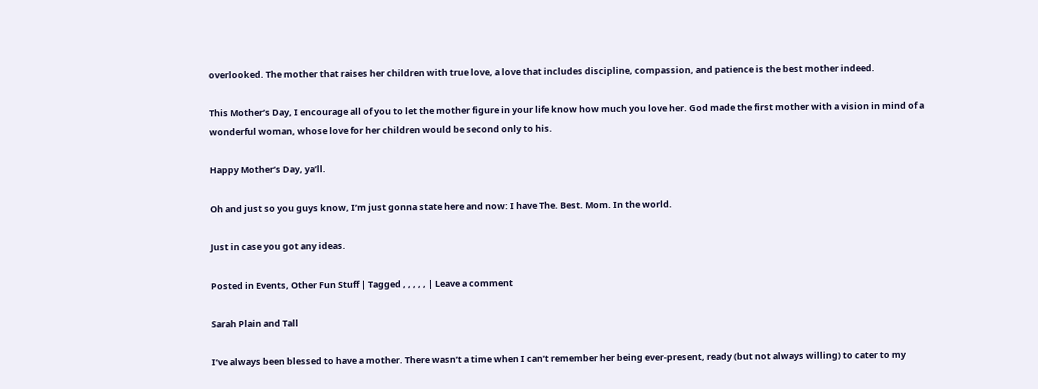overlooked. The mother that raises her children with true love, a love that includes discipline, compassion, and patience is the best mother indeed.

This Mother’s Day, I encourage all of you to let the mother figure in your life know how much you love her. God made the first mother with a vision in mind of a wonderful woman, whose love for her children would be second only to his.

Happy Mother’s Day, ya’ll.

Oh and just so you guys know, I’m just gonna state here and now: I have The. Best. Mom. In the world.

Just in case you got any ideas.

Posted in Events, Other Fun Stuff | Tagged , , , , , | Leave a comment

Sarah Plain and Tall

I’ve always been blessed to have a mother. There wasn’t a time when I can’t remember her being ever-present, ready (but not always willing) to cater to my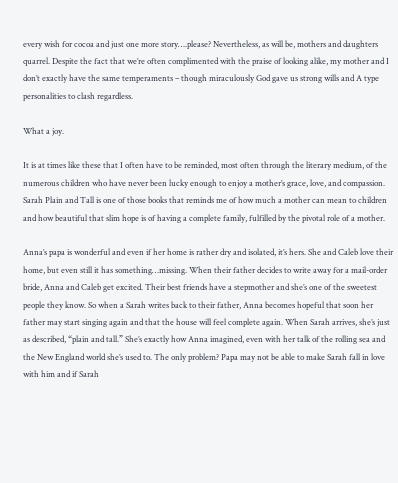every wish for cocoa and just one more story….please? Nevertheless, as will be, mothers and daughters quarrel. Despite the fact that we’re often complimented with the praise of looking alike, my mother and I don’t exactly have the same temperaments – though miraculously God gave us strong wills and A type personalities to clash regardless.

What a joy.

It is at times like these that I often have to be reminded, most often through the literary medium, of the numerous children who have never been lucky enough to enjoy a mother’s grace, love, and compassion. Sarah Plain and Tall is one of those books that reminds me of how much a mother can mean to children and how beautiful that slim hope is of having a complete family, fulfilled by the pivotal role of a mother.

Anna’s papa is wonderful and even if her home is rather dry and isolated, it’s hers. She and Caleb love their home, but even still it has something…missing. When their father decides to write away for a mail-order bride, Anna and Caleb get excited. Their best friends have a stepmother and she’s one of the sweetest people they know. So when a Sarah writes back to their father, Anna becomes hopeful that soon her father may start singing again and that the house will feel complete again. When Sarah arrives, she’s just as described, “plain and tall.” She’s exactly how Anna imagined, even with her talk of the rolling sea and the New England world she’s used to. The only problem? Papa may not be able to make Sarah fall in love with him and if Sarah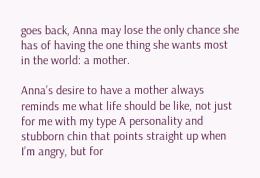goes back, Anna may lose the only chance she has of having the one thing she wants most in the world: a mother.

Anna’s desire to have a mother always reminds me what life should be like, not just for me with my type A personality and stubborn chin that points straight up when I’m angry, but for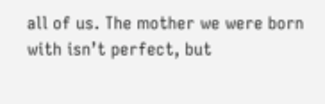all of us. The mother we were born with isn’t perfect, but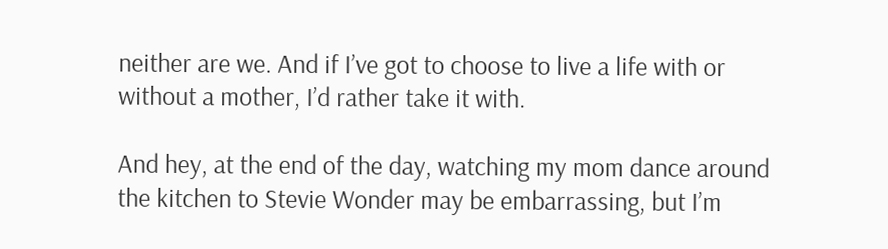neither are we. And if I’ve got to choose to live a life with or without a mother, I’d rather take it with.

And hey, at the end of the day, watching my mom dance around the kitchen to Stevie Wonder may be embarrassing, but I’m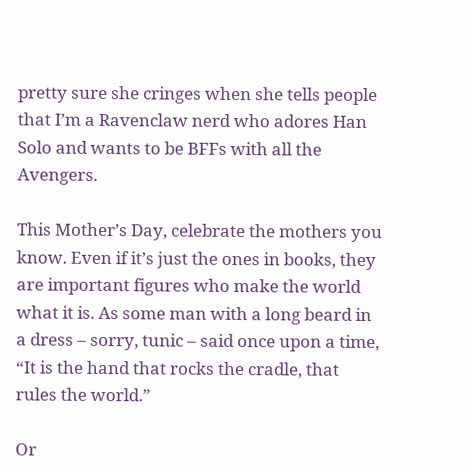pretty sure she cringes when she tells people that I’m a Ravenclaw nerd who adores Han Solo and wants to be BFFs with all the Avengers.

This Mother’s Day, celebrate the mothers you know. Even if it’s just the ones in books, they are important figures who make the world what it is. As some man with a long beard in a dress – sorry, tunic – said once upon a time, “It is the hand that rocks the cradle, that rules the world.”

Or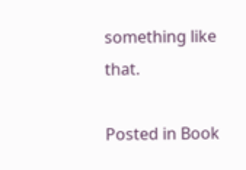something like that.

Posted in Book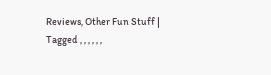Reviews, Other Fun Stuff | Tagged , , , , , ,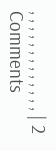, , , , , , , , , , , , , | 2 Comments